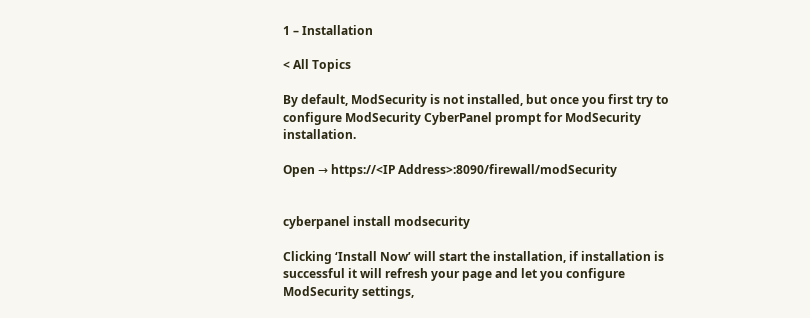1 – Installation

< All Topics

By default, ModSecurity is not installed, but once you first try to configure ModSecurity CyberPanel prompt for ModSecurity installation.

Open → https://<IP Address>:8090/firewall/modSecurity


cyberpanel install modsecurity

Clicking ‘Install Now’ will start the installation, if installation is successful it will refresh your page and let you configure ModSecurity settings,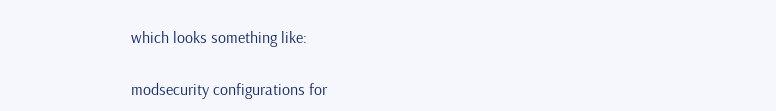which looks something like:

modsecurity configurations for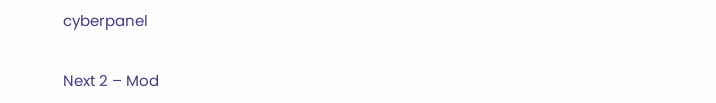cyberpanel

Next 2 – Mod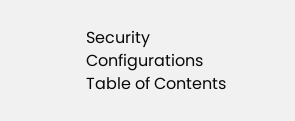Security Configurations
Table of Contents